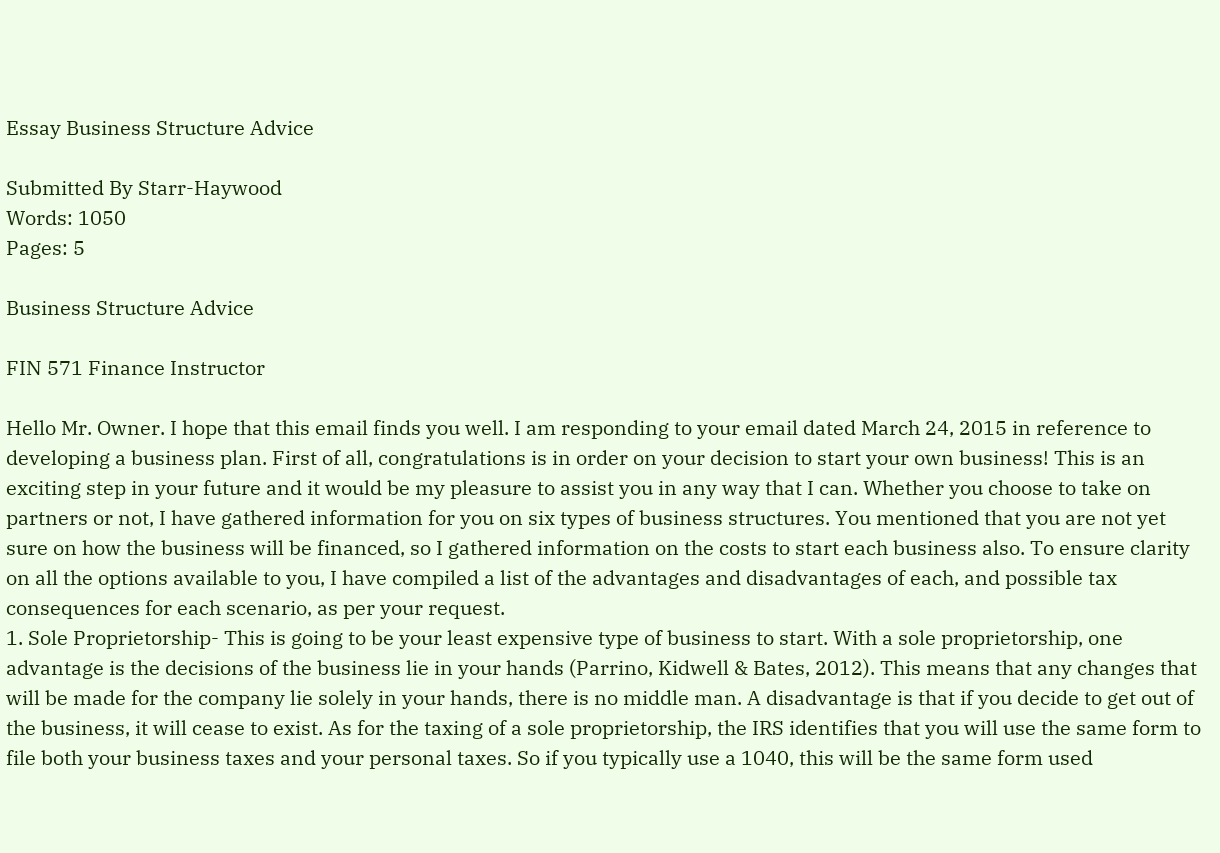Essay Business Structure Advice

Submitted By Starr-Haywood
Words: 1050
Pages: 5

Business Structure Advice

FIN 571 Finance Instructor

Hello Mr. Owner. I hope that this email finds you well. I am responding to your email dated March 24, 2015 in reference to developing a business plan. First of all, congratulations is in order on your decision to start your own business! This is an exciting step in your future and it would be my pleasure to assist you in any way that I can. Whether you choose to take on partners or not, I have gathered information for you on six types of business structures. You mentioned that you are not yet sure on how the business will be financed, so I gathered information on the costs to start each business also. To ensure clarity on all the options available to you, I have compiled a list of the advantages and disadvantages of each, and possible tax consequences for each scenario, as per your request.
1. Sole Proprietorship- This is going to be your least expensive type of business to start. With a sole proprietorship, one advantage is the decisions of the business lie in your hands (Parrino, Kidwell & Bates, 2012). This means that any changes that will be made for the company lie solely in your hands, there is no middle man. A disadvantage is that if you decide to get out of the business, it will cease to exist. As for the taxing of a sole proprietorship, the IRS identifies that you will use the same form to file both your business taxes and your personal taxes. So if you typically use a 1040, this will be the same form used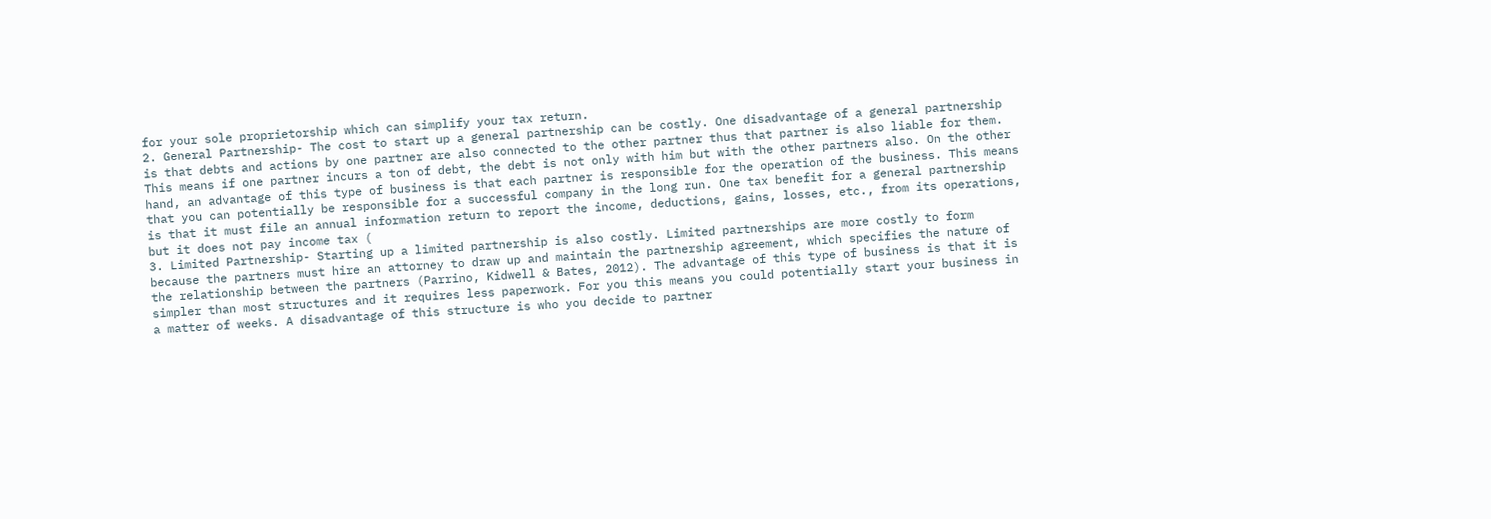for your sole proprietorship which can simplify your tax return.
2. General Partnership- The cost to start up a general partnership can be costly. One disadvantage of a general partnership is that debts and actions by one partner are also connected to the other partner thus that partner is also liable for them. This means if one partner incurs a ton of debt, the debt is not only with him but with the other partners also. On the other hand, an advantage of this type of business is that each partner is responsible for the operation of the business. This means that you can potentially be responsible for a successful company in the long run. One tax benefit for a general partnership is that it must file an annual information return to report the income, deductions, gains, losses, etc., from its operations, but it does not pay income tax (
3. Limited Partnership- Starting up a limited partnership is also costly. Limited partnerships are more costly to form because the partners must hire an attorney to draw up and maintain the partnership agreement, which specifies the nature of the relationship between the partners (Parrino, Kidwell & Bates, 2012). The advantage of this type of business is that it is simpler than most structures and it requires less paperwork. For you this means you could potentially start your business in a matter of weeks. A disadvantage of this structure is who you decide to partner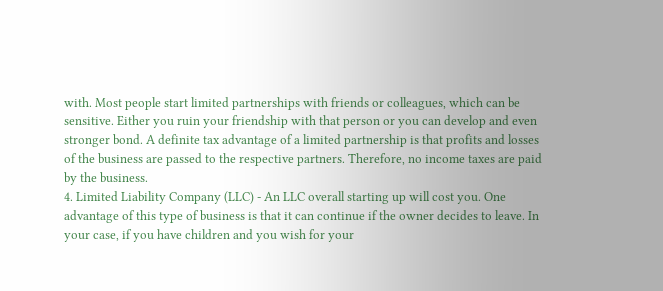with. Most people start limited partnerships with friends or colleagues, which can be sensitive. Either you ruin your friendship with that person or you can develop and even stronger bond. A definite tax advantage of a limited partnership is that profits and losses of the business are passed to the respective partners. Therefore, no income taxes are paid by the business.
4. Limited Liability Company (LLC) - An LLC overall starting up will cost you. One advantage of this type of business is that it can continue if the owner decides to leave. In your case, if you have children and you wish for your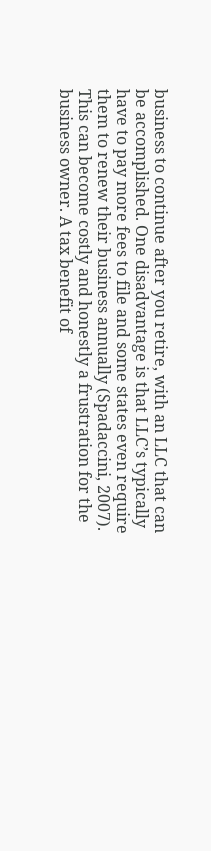business to continue after you retire, with an LLC that can be accomplished. One disadvantage is that LLC’s typically have to pay more fees to file and some states even require them to renew their business annually (Spadaccini, 2007). This can become costly and honestly a frustration for the business owner. A tax benefit of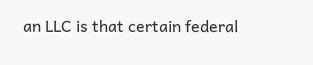an LLC is that certain federal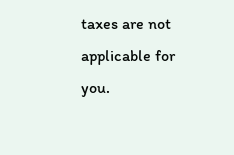taxes are not applicable for you.